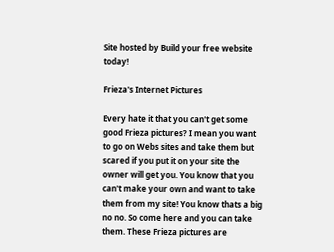Site hosted by Build your free website today!

Frieza's Internet Pictures

Every hate it that you can't get some good Frieza pictures? I mean you want to go on Webs sites and take them but scared if you put it on your site the owner will get you. You know that you can't make your own and want to take them from my site! You know thats a big no no. So come here and you can take them. These Frieza pictures are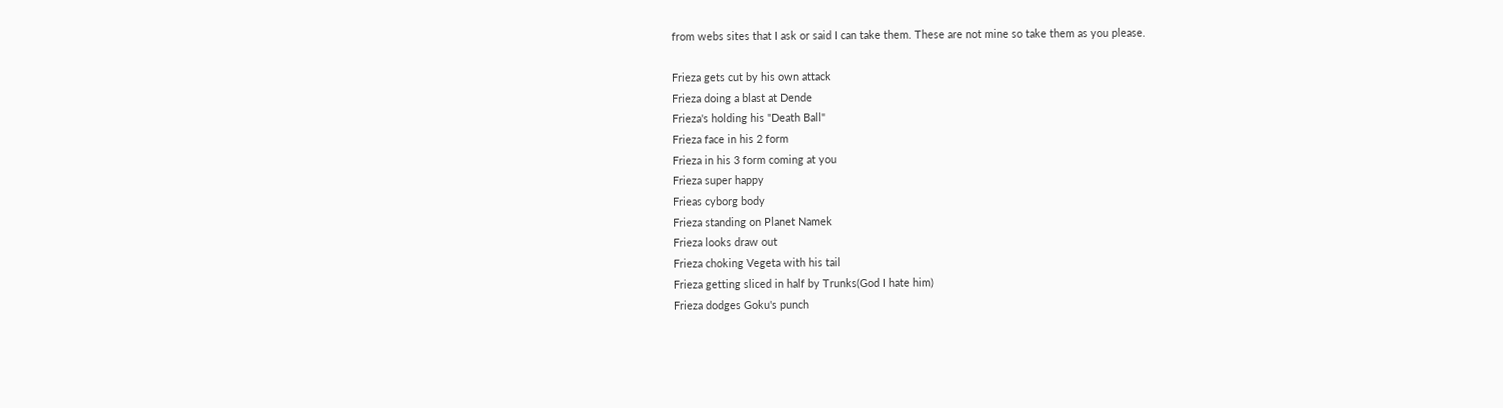from webs sites that I ask or said I can take them. These are not mine so take them as you please.

Frieza gets cut by his own attack
Frieza doing a blast at Dende
Frieza's holding his "Death Ball"
Frieza face in his 2 form
Frieza in his 3 form coming at you
Frieza super happy
Frieas cyborg body
Frieza standing on Planet Namek
Frieza looks draw out
Frieza choking Vegeta with his tail
Frieza getting sliced in half by Trunks(God I hate him)
Frieza dodges Goku's punch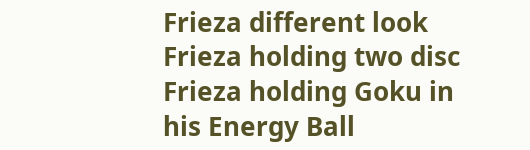Frieza different look
Frieza holding two disc
Frieza holding Goku in his Energy Ball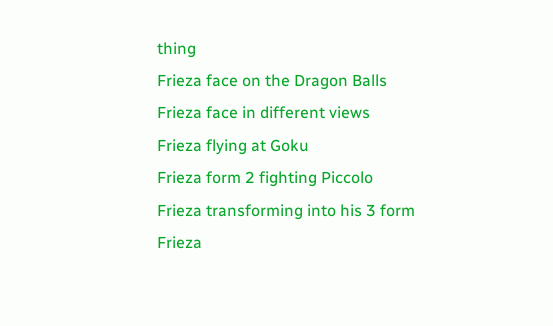thing
Frieza face on the Dragon Balls
Frieza face in different views
Frieza flying at Goku
Frieza form 2 fighting Piccolo
Frieza transforming into his 3 form
Frieza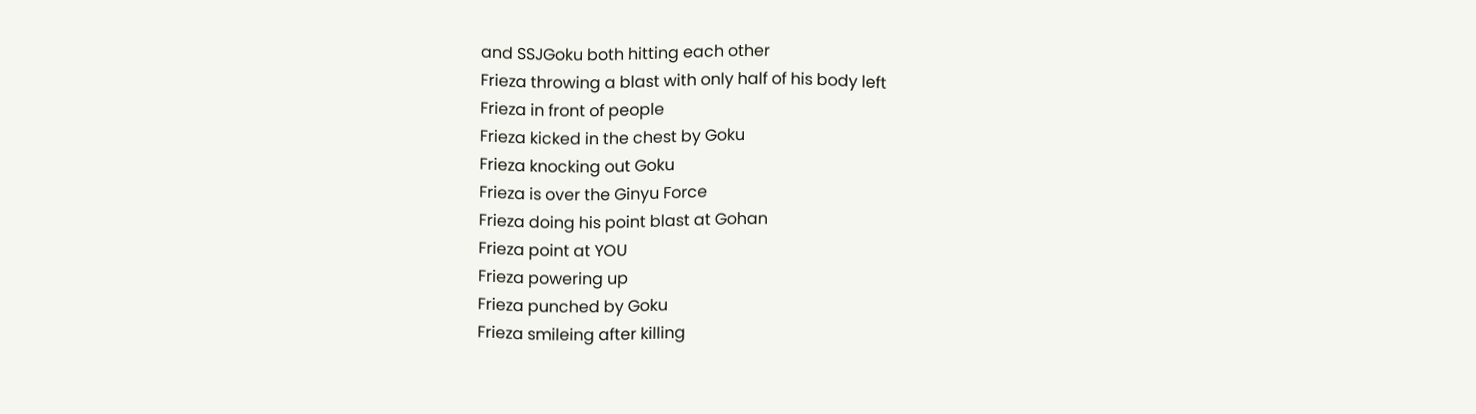and SSJGoku both hitting each other
Frieza throwing a blast with only half of his body left
Frieza in front of people
Frieza kicked in the chest by Goku
Frieza knocking out Goku
Frieza is over the Ginyu Force
Frieza doing his point blast at Gohan
Frieza point at YOU
Frieza powering up
Frieza punched by Goku
Frieza smileing after killing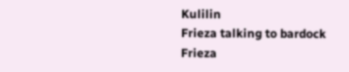Kulilin
Frieza talking to bardock
Frieza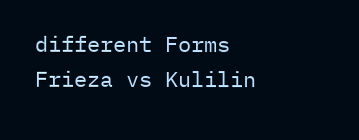different Forms
Frieza vs Kulilin